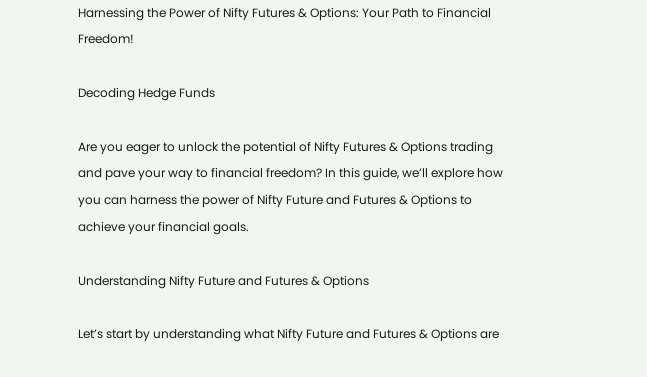Harnessing the Power of Nifty Futures & Options: Your Path to Financial Freedom!

Decoding Hedge Funds

Are you eager to unlock the potential of Nifty Futures & Options trading and pave your way to financial freedom? In this guide, we’ll explore how you can harness the power of Nifty Future and Futures & Options to achieve your financial goals.

Understanding Nifty Future and Futures & Options

Let’s start by understanding what Nifty Future and Futures & Options are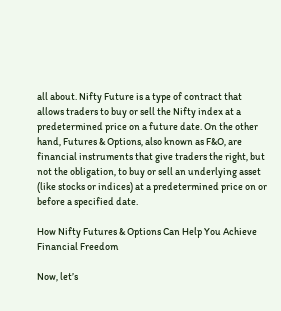all about. Nifty Future is a type of contract that allows traders to buy or sell the Nifty index at a predetermined price on a future date. On the other hand, Futures & Options, also known as F&O, are financial instruments that give traders the right, but not the obligation, to buy or sell an underlying asset (like stocks or indices) at a predetermined price on or before a specified date.

How Nifty Futures & Options Can Help You Achieve Financial Freedom

Now, let’s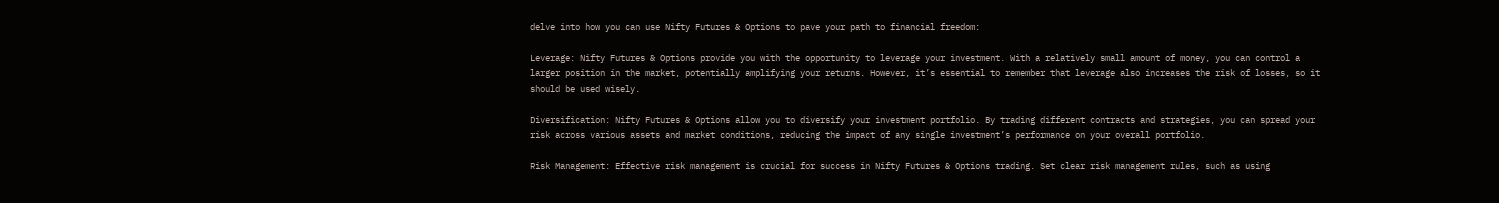delve into how you can use Nifty Futures & Options to pave your path to financial freedom:

Leverage: Nifty Futures & Options provide you with the opportunity to leverage your investment. With a relatively small amount of money, you can control a larger position in the market, potentially amplifying your returns. However, it’s essential to remember that leverage also increases the risk of losses, so it should be used wisely.

Diversification: Nifty Futures & Options allow you to diversify your investment portfolio. By trading different contracts and strategies, you can spread your risk across various assets and market conditions, reducing the impact of any single investment’s performance on your overall portfolio.

Risk Management: Effective risk management is crucial for success in Nifty Futures & Options trading. Set clear risk management rules, such as using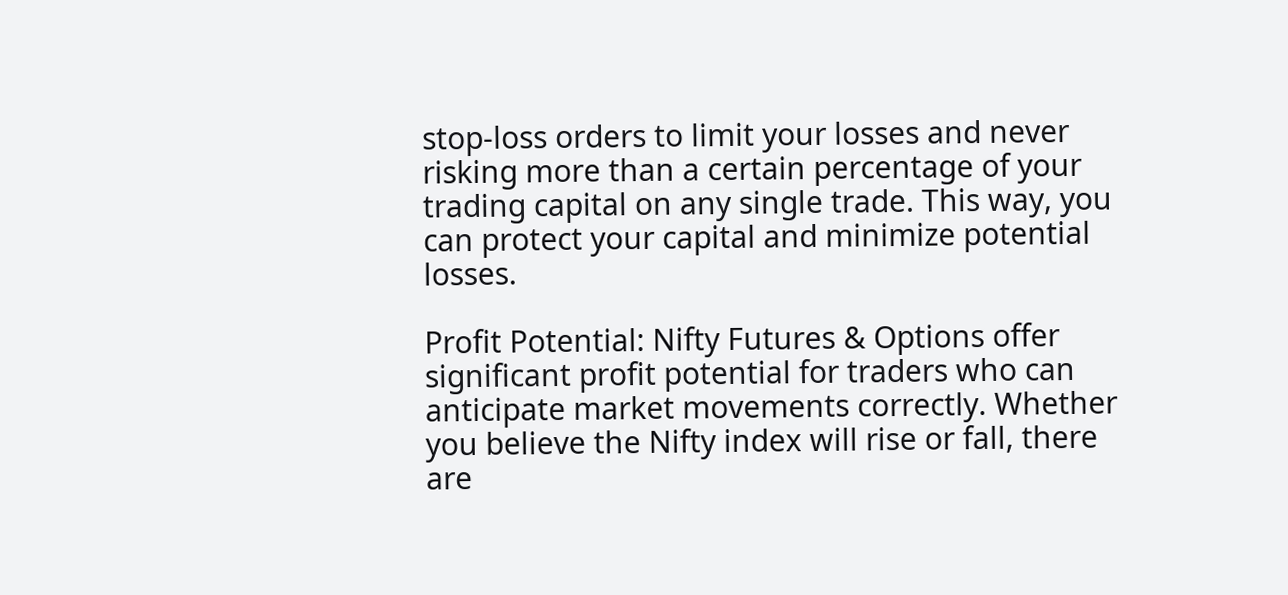stop-loss orders to limit your losses and never risking more than a certain percentage of your trading capital on any single trade. This way, you can protect your capital and minimize potential losses.

Profit Potential: Nifty Futures & Options offer significant profit potential for traders who can anticipate market movements correctly. Whether you believe the Nifty index will rise or fall, there are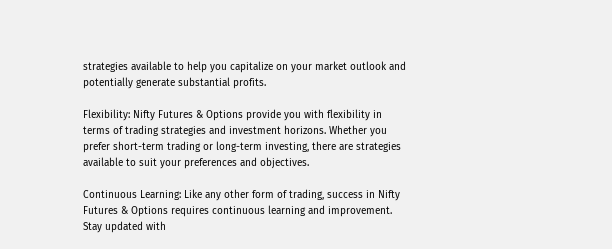strategies available to help you capitalize on your market outlook and potentially generate substantial profits.

Flexibility: Nifty Futures & Options provide you with flexibility in terms of trading strategies and investment horizons. Whether you prefer short-term trading or long-term investing, there are strategies available to suit your preferences and objectives.

Continuous Learning: Like any other form of trading, success in Nifty Futures & Options requires continuous learning and improvement. Stay updated with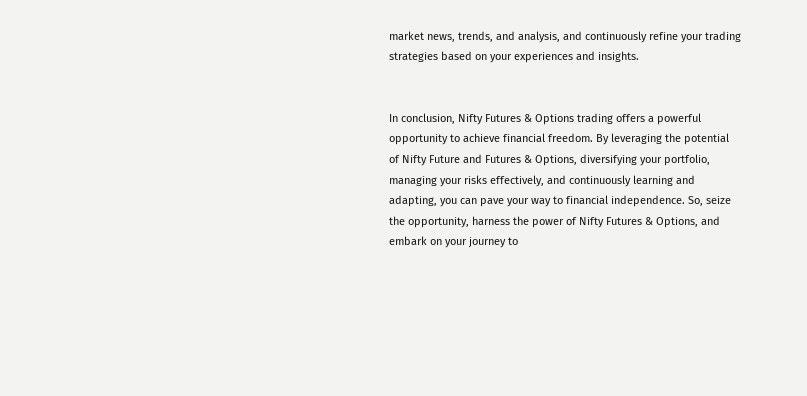market news, trends, and analysis, and continuously refine your trading strategies based on your experiences and insights.


In conclusion, Nifty Futures & Options trading offers a powerful opportunity to achieve financial freedom. By leveraging the potential of Nifty Future and Futures & Options, diversifying your portfolio, managing your risks effectively, and continuously learning and adapting, you can pave your way to financial independence. So, seize the opportunity, harness the power of Nifty Futures & Options, and embark on your journey to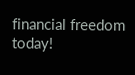financial freedom today!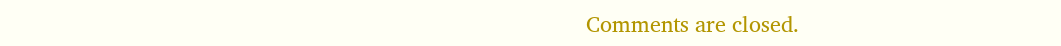Comments are closed.